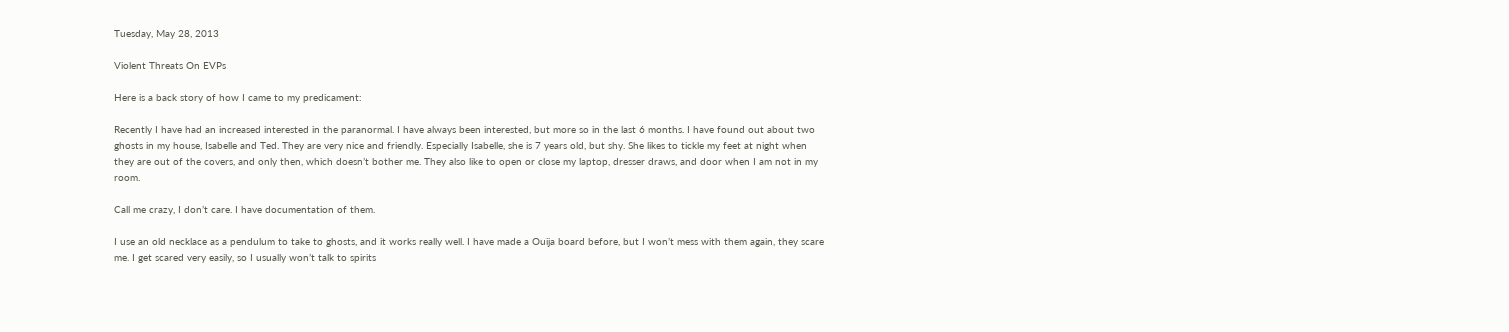Tuesday, May 28, 2013

Violent Threats On EVPs

Here is a back story of how I came to my predicament:

Recently I have had an increased interested in the paranormal. I have always been interested, but more so in the last 6 months. I have found out about two ghosts in my house, Isabelle and Ted. They are very nice and friendly. Especially Isabelle, she is 7 years old, but shy. She likes to tickle my feet at night when they are out of the covers, and only then, which doesn’t bother me. They also like to open or close my laptop, dresser draws, and door when I am not in my room.

Call me crazy, I don’t care. I have documentation of them.

I use an old necklace as a pendulum to take to ghosts, and it works really well. I have made a Ouija board before, but I won’t mess with them again, they scare me. I get scared very easily, so I usually won’t talk to spirits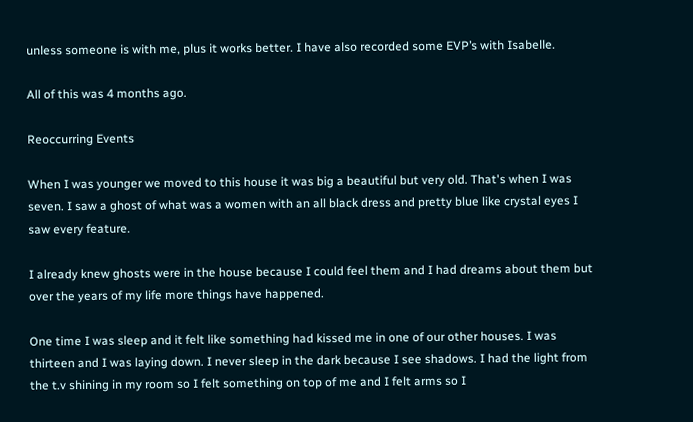unless someone is with me, plus it works better. I have also recorded some EVP’s with Isabelle.

All of this was 4 months ago.

Reoccurring Events

When I was younger we moved to this house it was big a beautiful but very old. That's when I was seven. I saw a ghost of what was a women with an all black dress and pretty blue like crystal eyes I saw every feature.

I already knew ghosts were in the house because I could feel them and I had dreams about them but over the years of my life more things have happened.

One time I was sleep and it felt like something had kissed me in one of our other houses. I was thirteen and I was laying down. I never sleep in the dark because I see shadows. I had the light from the t.v shining in my room so I felt something on top of me and I felt arms so I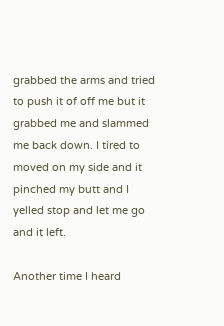grabbed the arms and tried to push it of off me but it grabbed me and slammed me back down. I tired to moved on my side and it pinched my butt and I yelled stop and let me go and it left.

Another time I heard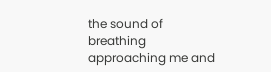the sound of breathing approaching me and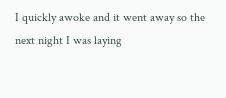I quickly awoke and it went away so the next night I was laying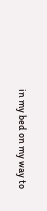in my bed on my way to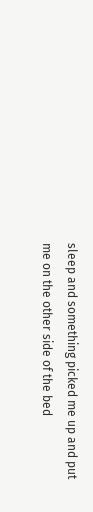sleep and something picked me up and put me on the other side of the bed